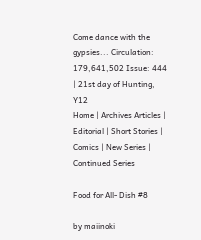Come dance with the gypsies... Circulation: 179,641,502 Issue: 444 | 21st day of Hunting, Y12
Home | Archives Articles | Editorial | Short Stories | Comics | New Series | Continued Series

Food for All- Dish #8

by maiinoki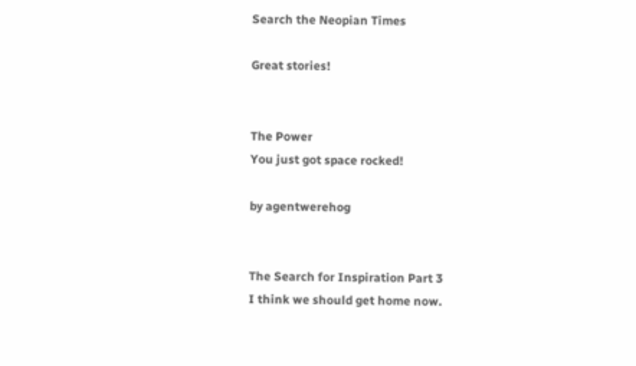Search the Neopian Times

Great stories!


The Power
You just got space rocked!

by agentwerehog


The Search for Inspiration Part 3
I think we should get home now.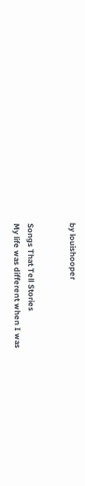by louishooper


Songs That Tell Stories
My life was different when I was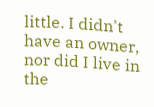little. I didn't have an owner, nor did I live in the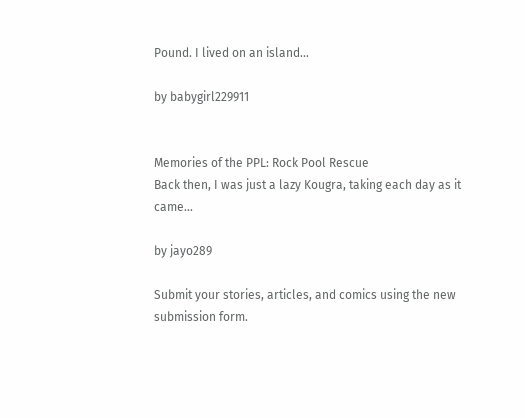Pound. I lived on an island...

by babygirl229911


Memories of the PPL: Rock Pool Rescue
Back then, I was just a lazy Kougra, taking each day as it came...

by jayo289

Submit your stories, articles, and comics using the new submission form.